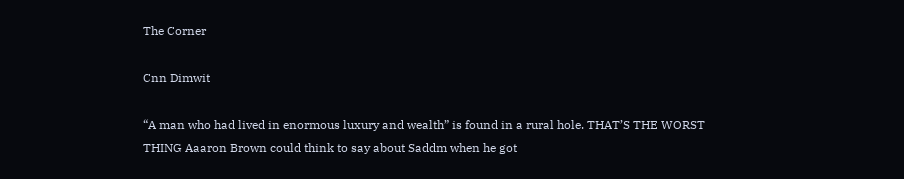The Corner

Cnn Dimwit

“A man who had lived in enormous luxury and wealth” is found in a rural hole. THAT’S THE WORST THING Aaaron Brown could think to say about Saddm when he got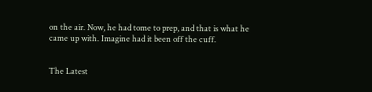on the air. Now, he had tome to prep, and that is what he came up with. Imagine had it been off the cuff.


The Latest